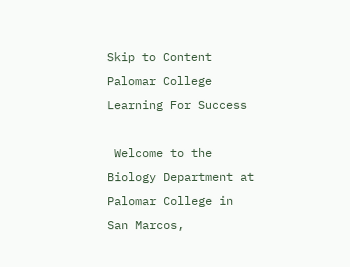Skip to Content
Palomar College Learning For Success

 Welcome to the Biology Department at Palomar College in San Marcos,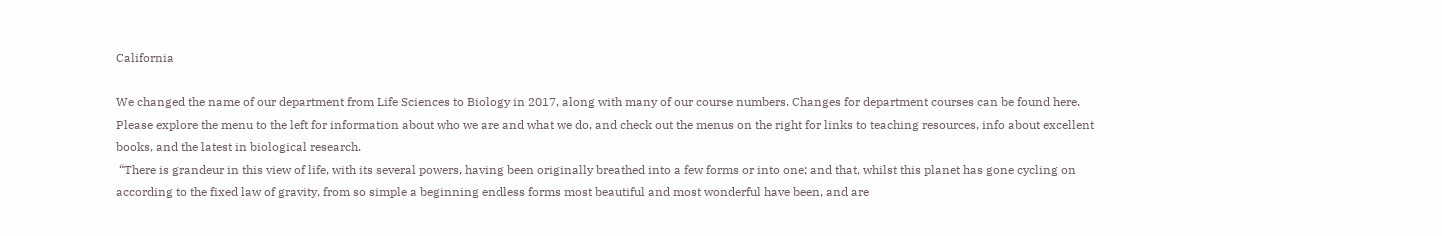California

We changed the name of our department from Life Sciences to Biology in 2017, along with many of our course numbers. Changes for department courses can be found here.
Please explore the menu to the left for information about who we are and what we do, and check out the menus on the right for links to teaching resources, info about excellent books, and the latest in biological research.
 “There is grandeur in this view of life, with its several powers, having been originally breathed into a few forms or into one; and that, whilst this planet has gone cycling on according to the fixed law of gravity, from so simple a beginning endless forms most beautiful and most wonderful have been, and are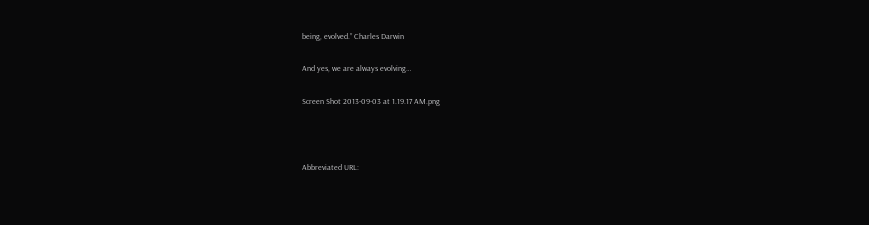being, evolved.” Charles Darwin

And yes, we are always evolving…

Screen Shot 2013-09-03 at 1.19.17 AM.png



Abbreviated URL: